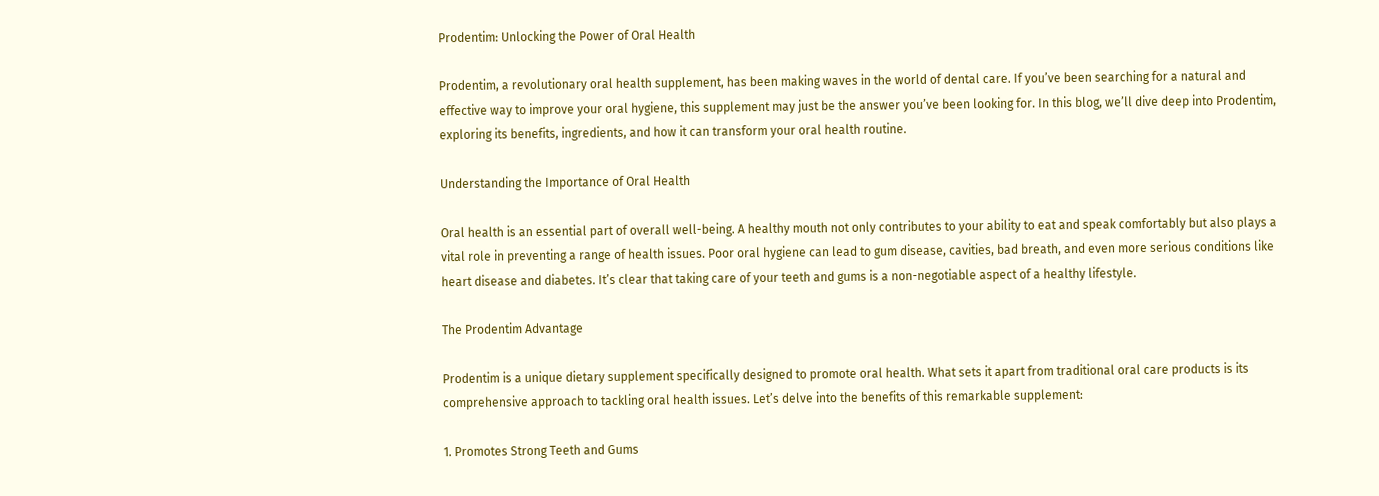Prodentim: Unlocking the Power of Oral Health

Prodentim, a revolutionary oral health supplement, has been making waves in the world of dental care. If you’ve been searching for a natural and effective way to improve your oral hygiene, this supplement may just be the answer you’ve been looking for. In this blog, we’ll dive deep into Prodentim, exploring its benefits, ingredients, and how it can transform your oral health routine.

Understanding the Importance of Oral Health

Oral health is an essential part of overall well-being. A healthy mouth not only contributes to your ability to eat and speak comfortably but also plays a vital role in preventing a range of health issues. Poor oral hygiene can lead to gum disease, cavities, bad breath, and even more serious conditions like heart disease and diabetes. It’s clear that taking care of your teeth and gums is a non-negotiable aspect of a healthy lifestyle.

The Prodentim Advantage

Prodentim is a unique dietary supplement specifically designed to promote oral health. What sets it apart from traditional oral care products is its comprehensive approach to tackling oral health issues. Let’s delve into the benefits of this remarkable supplement:

1. Promotes Strong Teeth and Gums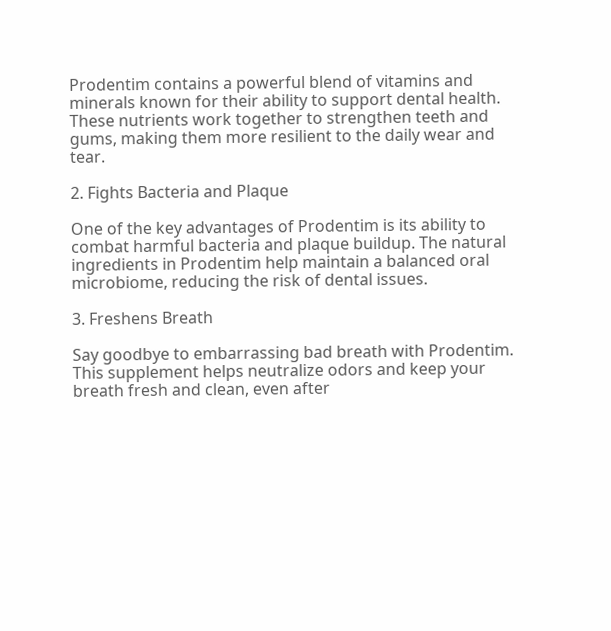Prodentim contains a powerful blend of vitamins and minerals known for their ability to support dental health. These nutrients work together to strengthen teeth and gums, making them more resilient to the daily wear and tear.

2. Fights Bacteria and Plaque

One of the key advantages of Prodentim is its ability to combat harmful bacteria and plaque buildup. The natural ingredients in Prodentim help maintain a balanced oral microbiome, reducing the risk of dental issues.

3. Freshens Breath

Say goodbye to embarrassing bad breath with Prodentim. This supplement helps neutralize odors and keep your breath fresh and clean, even after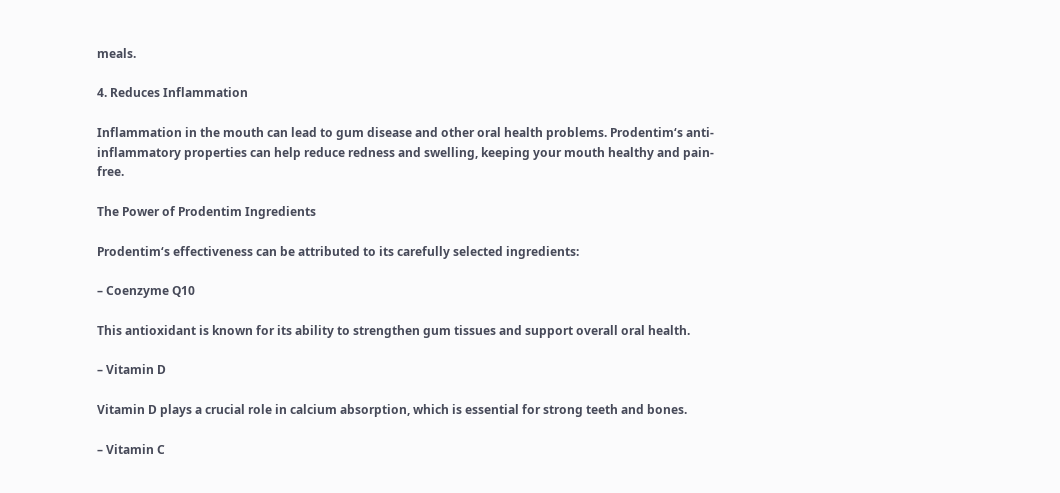meals.

4. Reduces Inflammation

Inflammation in the mouth can lead to gum disease and other oral health problems. Prodentim‘s anti-inflammatory properties can help reduce redness and swelling, keeping your mouth healthy and pain-free.

The Power of Prodentim Ingredients

Prodentim‘s effectiveness can be attributed to its carefully selected ingredients:

– Coenzyme Q10

This antioxidant is known for its ability to strengthen gum tissues and support overall oral health.

– Vitamin D

Vitamin D plays a crucial role in calcium absorption, which is essential for strong teeth and bones.

– Vitamin C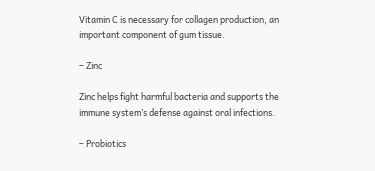Vitamin C is necessary for collagen production, an important component of gum tissue.

– Zinc

Zinc helps fight harmful bacteria and supports the immune system’s defense against oral infections.

– Probiotics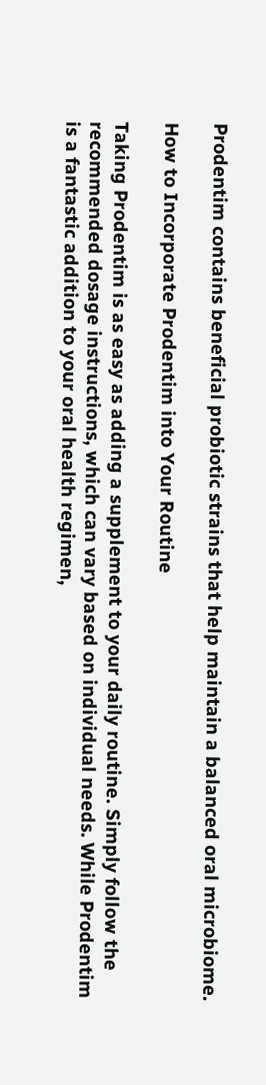Prodentim contains beneficial probiotic strains that help maintain a balanced oral microbiome.

How to Incorporate Prodentim into Your Routine

Taking Prodentim is as easy as adding a supplement to your daily routine. Simply follow the recommended dosage instructions, which can vary based on individual needs. While Prodentim is a fantastic addition to your oral health regimen,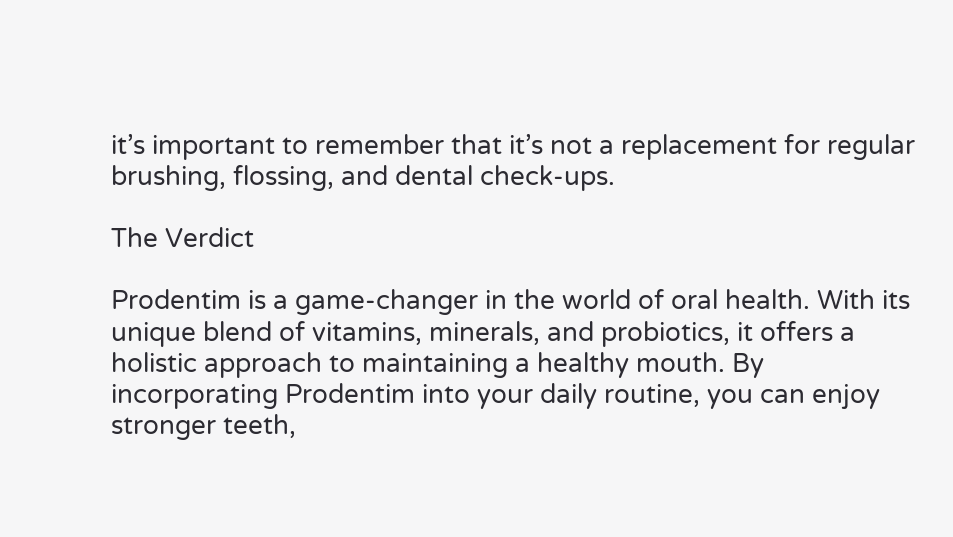it’s important to remember that it’s not a replacement for regular brushing, flossing, and dental check-ups.

The Verdict

Prodentim is a game-changer in the world of oral health. With its unique blend of vitamins, minerals, and probiotics, it offers a holistic approach to maintaining a healthy mouth. By incorporating Prodentim into your daily routine, you can enjoy stronger teeth,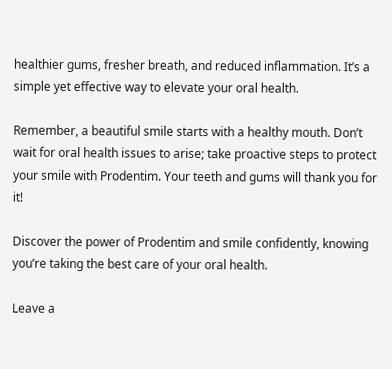healthier gums, fresher breath, and reduced inflammation. It’s a simple yet effective way to elevate your oral health.

Remember, a beautiful smile starts with a healthy mouth. Don’t wait for oral health issues to arise; take proactive steps to protect your smile with Prodentim. Your teeth and gums will thank you for it!

Discover the power of Prodentim and smile confidently, knowing you’re taking the best care of your oral health.

Leave a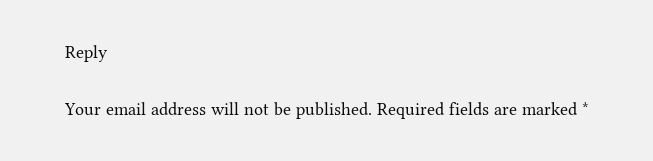Reply

Your email address will not be published. Required fields are marked *